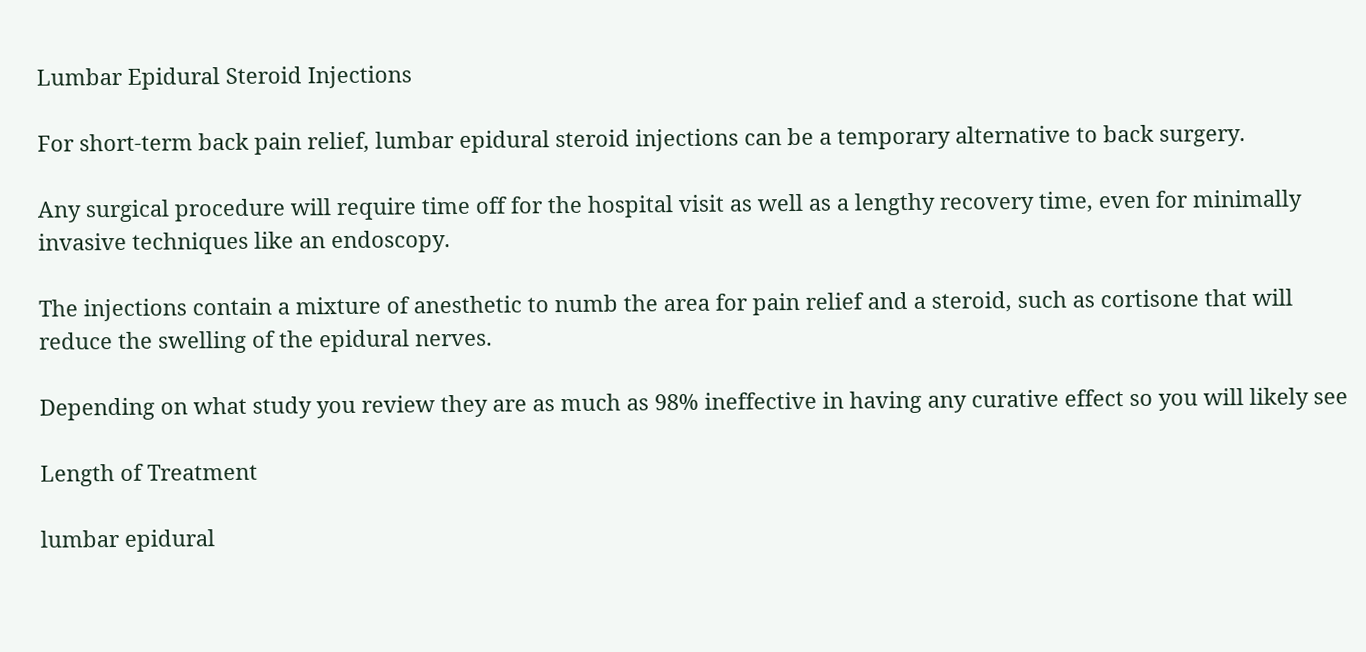Lumbar Epidural Steroid Injections

For short-term back pain relief, lumbar epidural steroid injections can be a temporary alternative to back surgery.

Any surgical procedure will require time off for the hospital visit as well as a lengthy recovery time, even for minimally invasive techniques like an endoscopy.

The injections contain a mixture of anesthetic to numb the area for pain relief and a steroid, such as cortisone that will reduce the swelling of the epidural nerves.

Depending on what study you review they are as much as 98% ineffective in having any curative effect so you will likely see

Length of Treatment

lumbar epidural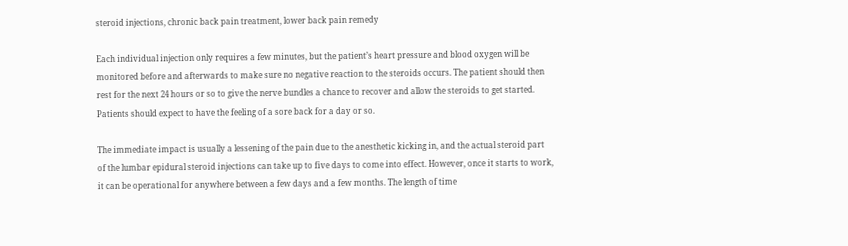steroid injections, chronic back pain treatment, lower back pain remedy

Each individual injection only requires a few minutes, but the patient’s heart pressure and blood oxygen will be monitored before and afterwards to make sure no negative reaction to the steroids occurs. The patient should then rest for the next 24 hours or so to give the nerve bundles a chance to recover and allow the steroids to get started. Patients should expect to have the feeling of a sore back for a day or so.

The immediate impact is usually a lessening of the pain due to the anesthetic kicking in, and the actual steroid part of the lumbar epidural steroid injections can take up to five days to come into effect. However, once it starts to work, it can be operational for anywhere between a few days and a few months. The length of time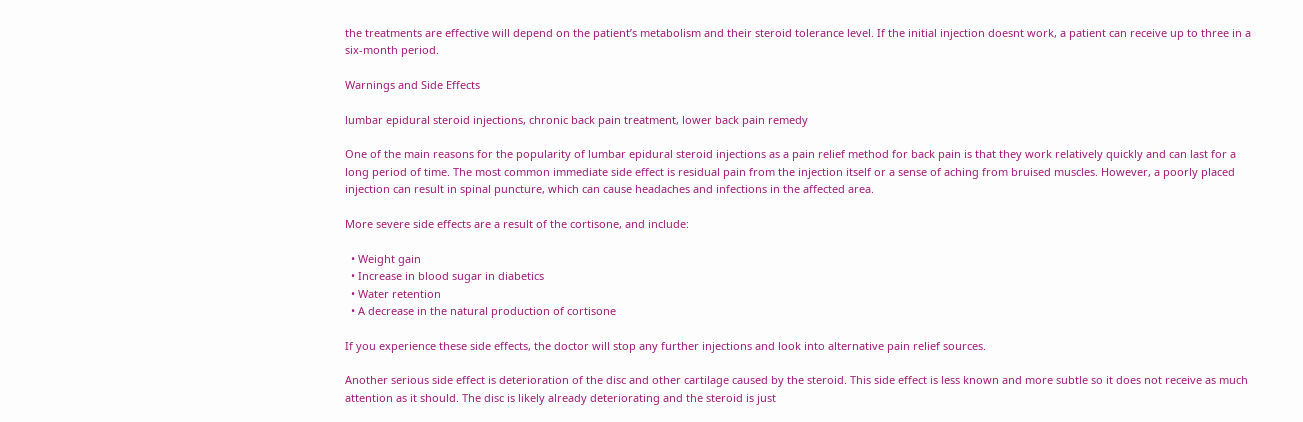the treatments are effective will depend on the patient’s metabolism and their steroid tolerance level. If the initial injection doesnt work, a patient can receive up to three in a six-month period.

Warnings and Side Effects

lumbar epidural steroid injections, chronic back pain treatment, lower back pain remedy

One of the main reasons for the popularity of lumbar epidural steroid injections as a pain relief method for back pain is that they work relatively quickly and can last for a long period of time. The most common immediate side effect is residual pain from the injection itself or a sense of aching from bruised muscles. However, a poorly placed injection can result in spinal puncture, which can cause headaches and infections in the affected area.

More severe side effects are a result of the cortisone, and include:

  • Weight gain
  • Increase in blood sugar in diabetics
  • Water retention
  • A decrease in the natural production of cortisone

If you experience these side effects, the doctor will stop any further injections and look into alternative pain relief sources.

Another serious side effect is deterioration of the disc and other cartilage caused by the steroid. This side effect is less known and more subtle so it does not receive as much attention as it should. The disc is likely already deteriorating and the steroid is just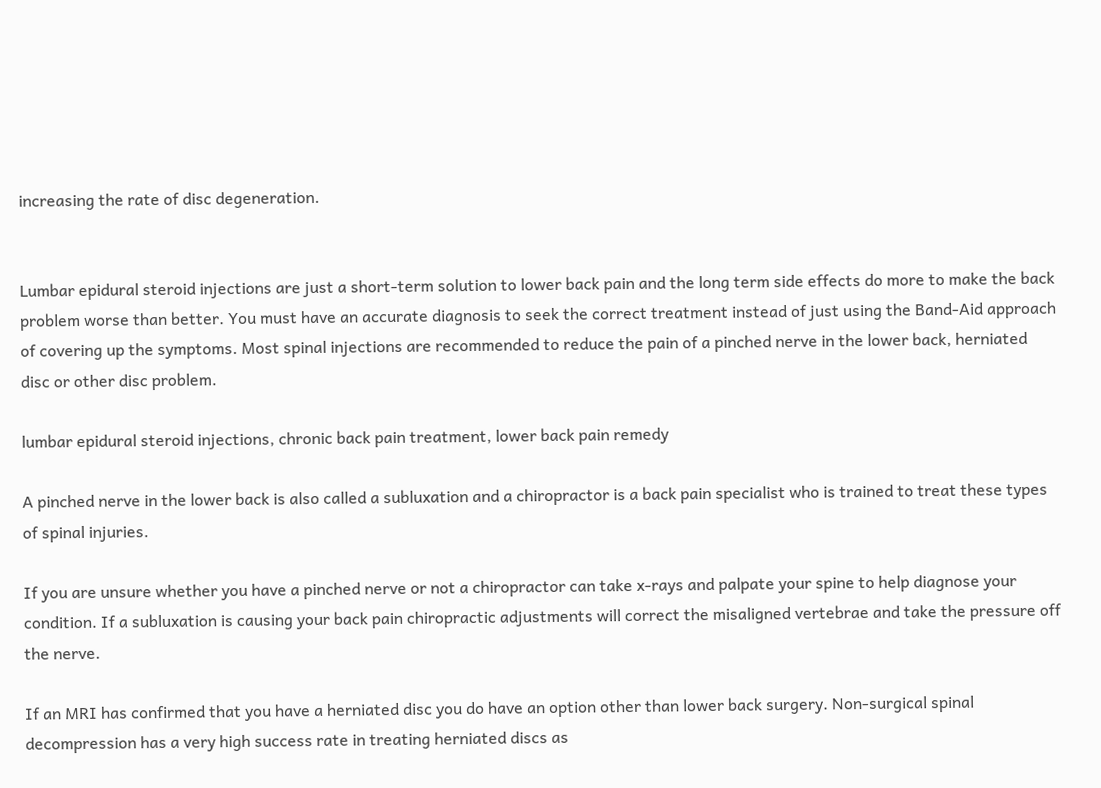increasing the rate of disc degeneration.


Lumbar epidural steroid injections are just a short-term solution to lower back pain and the long term side effects do more to make the back problem worse than better. You must have an accurate diagnosis to seek the correct treatment instead of just using the Band-Aid approach of covering up the symptoms. Most spinal injections are recommended to reduce the pain of a pinched nerve in the lower back, herniated disc or other disc problem.

lumbar epidural steroid injections, chronic back pain treatment, lower back pain remedy

A pinched nerve in the lower back is also called a subluxation and a chiropractor is a back pain specialist who is trained to treat these types of spinal injuries.

If you are unsure whether you have a pinched nerve or not a chiropractor can take x-rays and palpate your spine to help diagnose your condition. If a subluxation is causing your back pain chiropractic adjustments will correct the misaligned vertebrae and take the pressure off the nerve.

If an MRI has confirmed that you have a herniated disc you do have an option other than lower back surgery. Non-surgical spinal decompression has a very high success rate in treating herniated discs as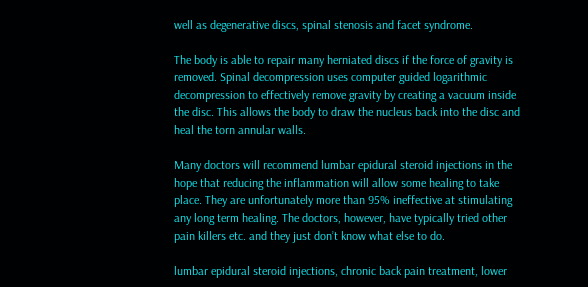well as degenerative discs, spinal stenosis and facet syndrome.

The body is able to repair many herniated discs if the force of gravity is removed. Spinal decompression uses computer guided logarithmic decompression to effectively remove gravity by creating a vacuum inside the disc. This allows the body to draw the nucleus back into the disc and heal the torn annular walls.

Many doctors will recommend lumbar epidural steroid injections in the hope that reducing the inflammation will allow some healing to take place. They are unfortunately more than 95% ineffective at stimulating any long term healing. The doctors, however, have typically tried other pain killers etc. and they just don’t know what else to do.

lumbar epidural steroid injections, chronic back pain treatment, lower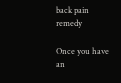back pain remedy

Once you have an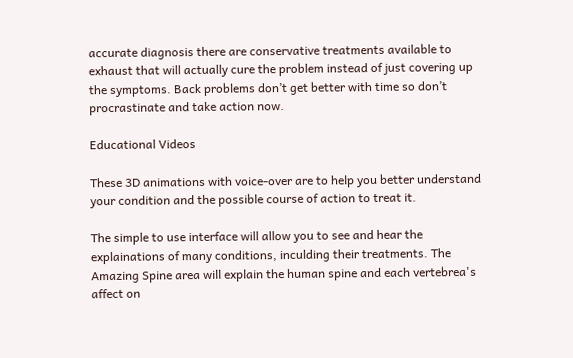accurate diagnosis there are conservative treatments available to exhaust that will actually cure the problem instead of just covering up the symptoms. Back problems don’t get better with time so don’t procrastinate and take action now.

Educational Videos

These 3D animations with voice-over are to help you better understand your condition and the possible course of action to treat it.

The simple to use interface will allow you to see and hear the explainations of many conditions, inculding their treatments. The Amazing Spine area will explain the human spine and each vertebrea's affect on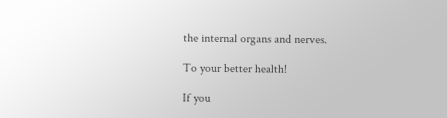the internal organs and nerves.

To your better health!

If you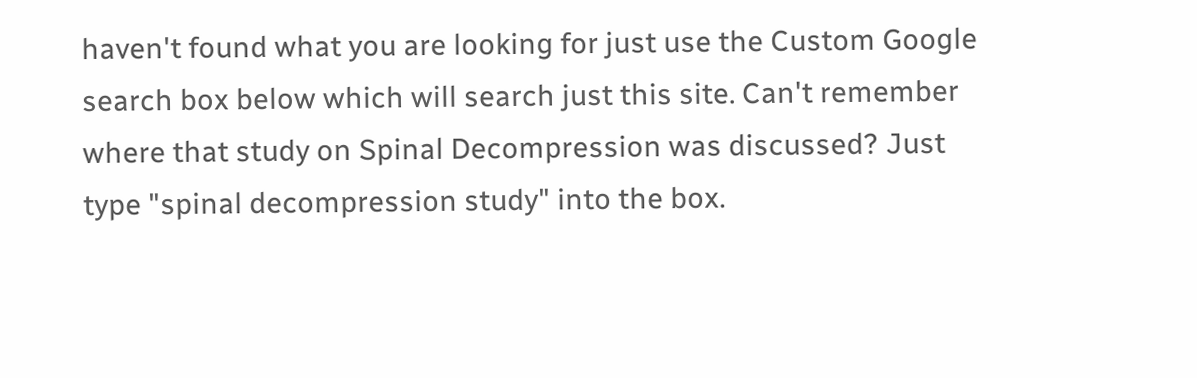haven't found what you are looking for just use the Custom Google search box below which will search just this site. Can't remember where that study on Spinal Decompression was discussed? Just type "spinal decompression study" into the box.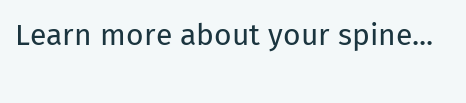Learn more about your spine...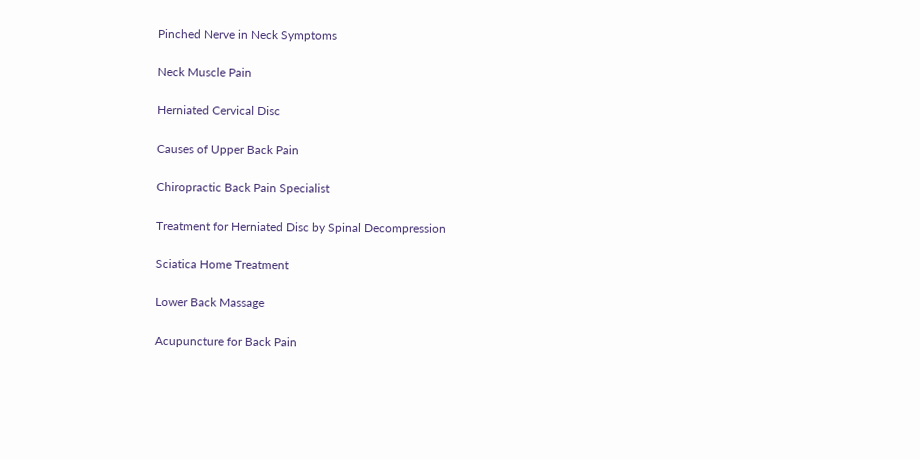Pinched Nerve in Neck Symptoms

Neck Muscle Pain

Herniated Cervical Disc

Causes of Upper Back Pain

Chiropractic Back Pain Specialist

Treatment for Herniated Disc by Spinal Decompression

Sciatica Home Treatment

Lower Back Massage

Acupuncture for Back Pain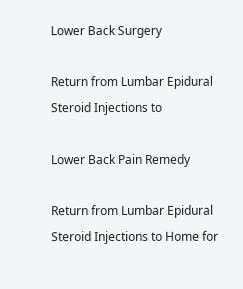Lower Back Surgery

Return from Lumbar Epidural Steroid Injections to

Lower Back Pain Remedy

Return from Lumbar Epidural Steroid Injections to Home for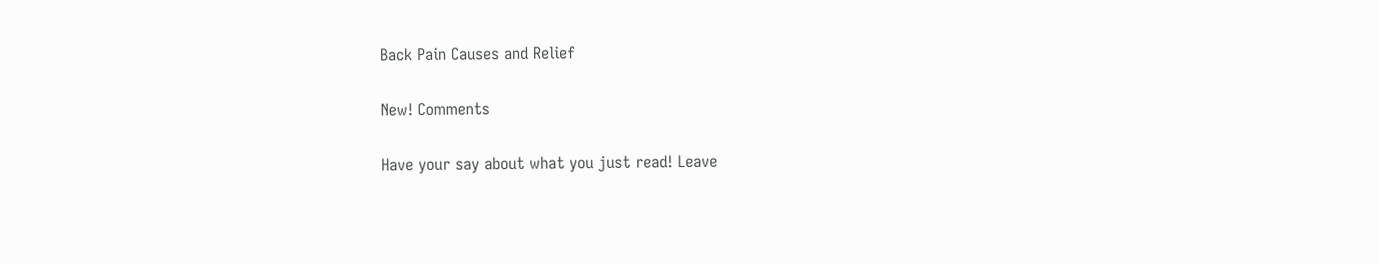Back Pain Causes and Relief

New! Comments

Have your say about what you just read! Leave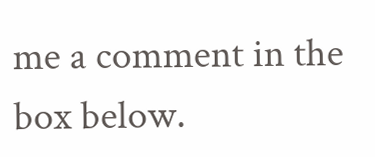me a comment in the box below.